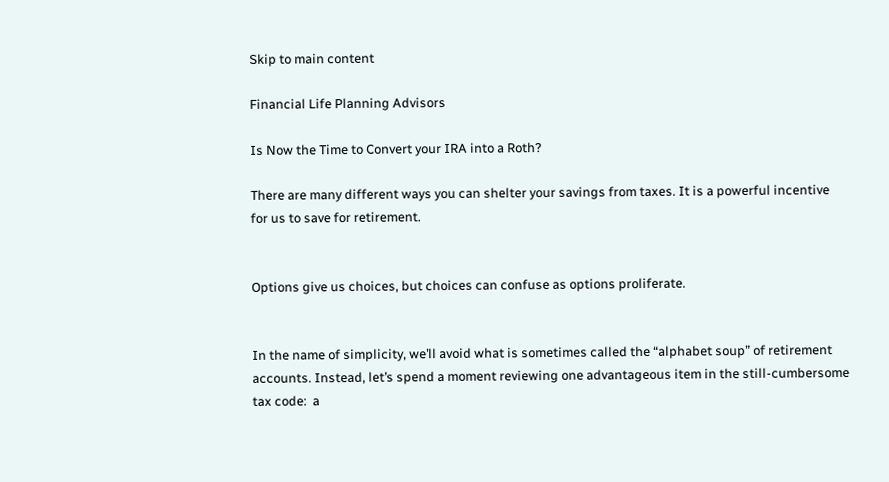Skip to main content

Financial Life Planning Advisors

Is Now the Time to Convert your IRA into a Roth?

There are many different ways you can shelter your savings from taxes. It is a powerful incentive for us to save for retirement.


Options give us choices, but choices can confuse as options proliferate.


In the name of simplicity, we’ll avoid what is sometimes called the “alphabet soup” of retirement accounts. Instead, let’s spend a moment reviewing one advantageous item in the still-cumbersome tax code:  a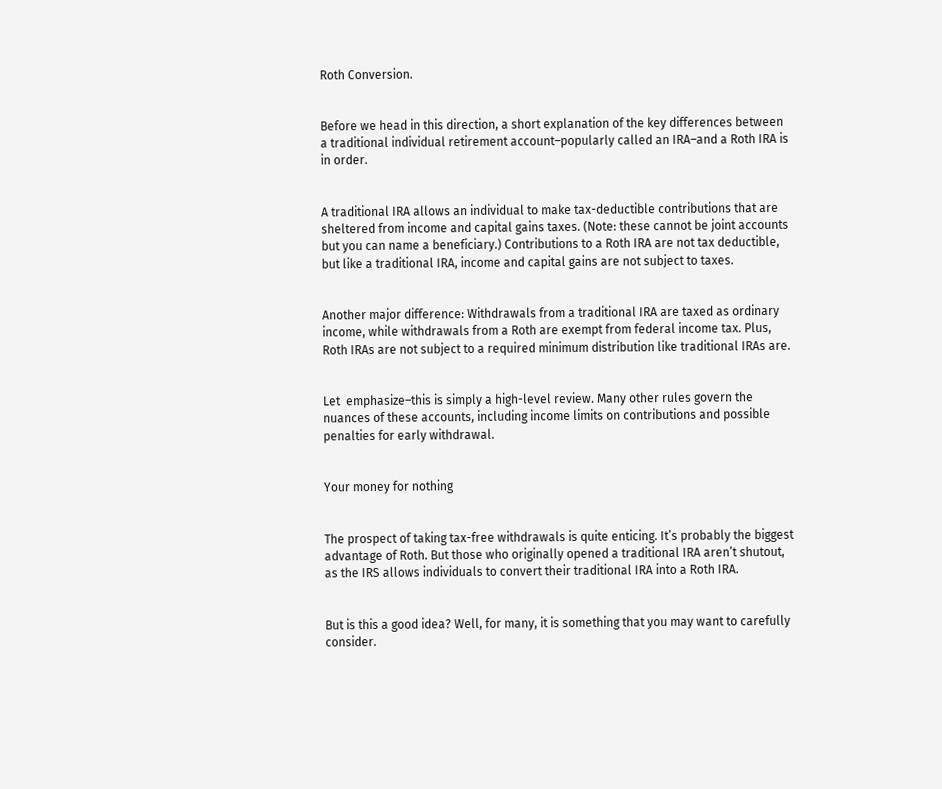Roth Conversion.


Before we head in this direction, a short explanation of the key differences between a traditional individual retirement account–popularly called an IRA–and a Roth IRA is in order.


A traditional IRA allows an individual to make tax-deductible contributions that are sheltered from income and capital gains taxes. (Note: these cannot be joint accounts but you can name a beneficiary.) Contributions to a Roth IRA are not tax deductible, but like a traditional IRA, income and capital gains are not subject to taxes.


Another major difference: Withdrawals from a traditional IRA are taxed as ordinary income, while withdrawals from a Roth are exempt from federal income tax. Plus, Roth IRAs are not subject to a required minimum distribution like traditional IRAs are.


Let  emphasize–this is simply a high-level review. Many other rules govern the nuances of these accounts, including income limits on contributions and possible penalties for early withdrawal.


Your money for nothing


The prospect of taking tax-free withdrawals is quite enticing. It’s probably the biggest advantage of Roth. But those who originally opened a traditional IRA aren’t shutout, as the IRS allows individuals to convert their traditional IRA into a Roth IRA.


But is this a good idea? Well, for many, it is something that you may want to carefully consider.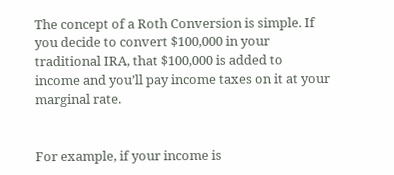The concept of a Roth Conversion is simple. If you decide to convert $100,000 in your traditional IRA, that $100,000 is added to income and you’ll pay income taxes on it at your marginal rate.


For example, if your income is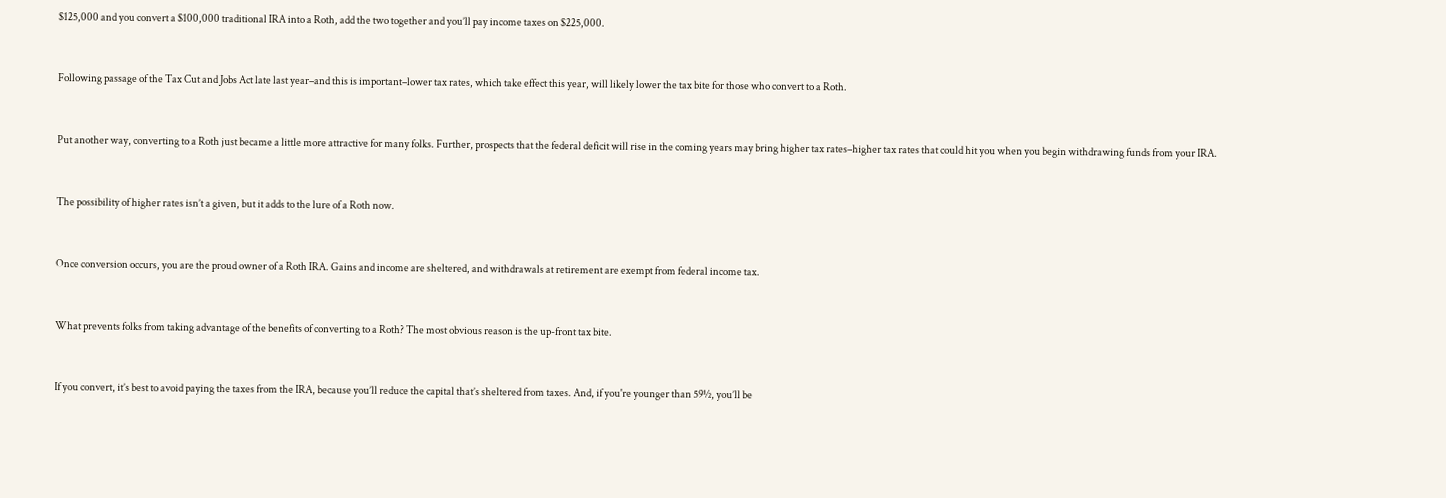$125,000 and you convert a $100,000 traditional IRA into a Roth, add the two together and you’ll pay income taxes on $225,000.


Following passage of the Tax Cut and Jobs Act late last year–and this is important–lower tax rates, which take effect this year, will likely lower the tax bite for those who convert to a Roth.


Put another way, converting to a Roth just became a little more attractive for many folks. Further, prospects that the federal deficit will rise in the coming years may bring higher tax rates–higher tax rates that could hit you when you begin withdrawing funds from your IRA.


The possibility of higher rates isn’t a given, but it adds to the lure of a Roth now.


Once conversion occurs, you are the proud owner of a Roth IRA. Gains and income are sheltered, and withdrawals at retirement are exempt from federal income tax.


What prevents folks from taking advantage of the benefits of converting to a Roth? The most obvious reason is the up-front tax bite.


If you convert, it’s best to avoid paying the taxes from the IRA, because you’ll reduce the capital that’s sheltered from taxes. And, if you're younger than 59½, you’ll be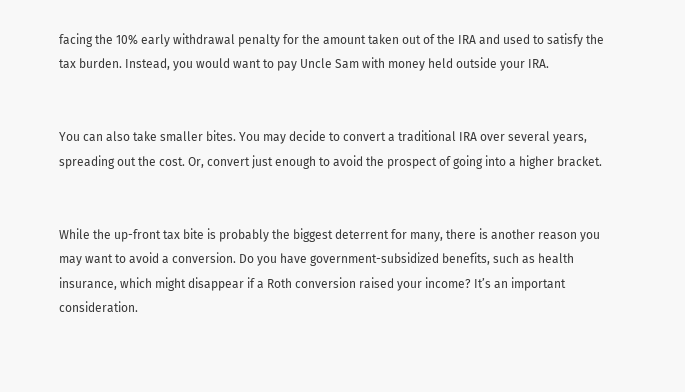facing the 10% early withdrawal penalty for the amount taken out of the IRA and used to satisfy the tax burden. Instead, you would want to pay Uncle Sam with money held outside your IRA.


You can also take smaller bites. You may decide to convert a traditional IRA over several years, spreading out the cost. Or, convert just enough to avoid the prospect of going into a higher bracket.


While the up-front tax bite is probably the biggest deterrent for many, there is another reason you may want to avoid a conversion. Do you have government-subsidized benefits, such as health insurance, which might disappear if a Roth conversion raised your income? It’s an important consideration.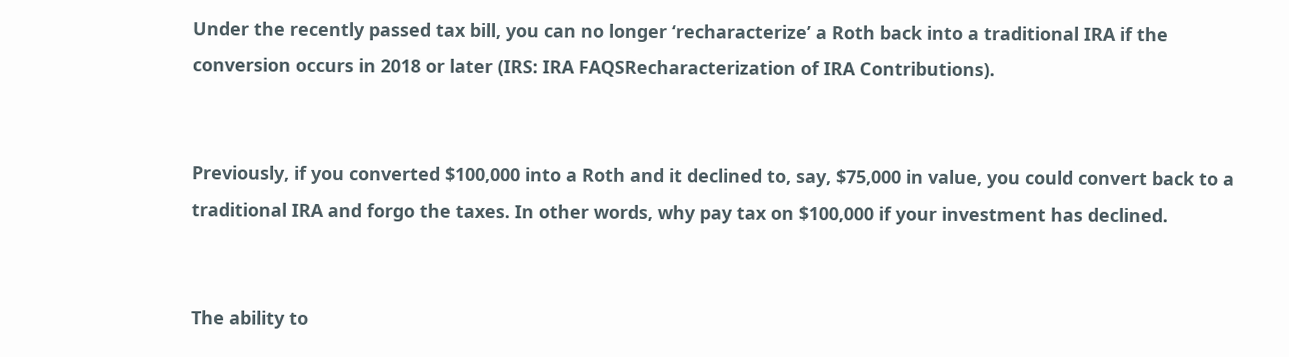Under the recently passed tax bill, you can no longer ‘recharacterize’ a Roth back into a traditional IRA if the conversion occurs in 2018 or later (IRS: IRA FAQSRecharacterization of IRA Contributions).


Previously, if you converted $100,000 into a Roth and it declined to, say, $75,000 in value, you could convert back to a traditional IRA and forgo the taxes. In other words, why pay tax on $100,000 if your investment has declined.


The ability to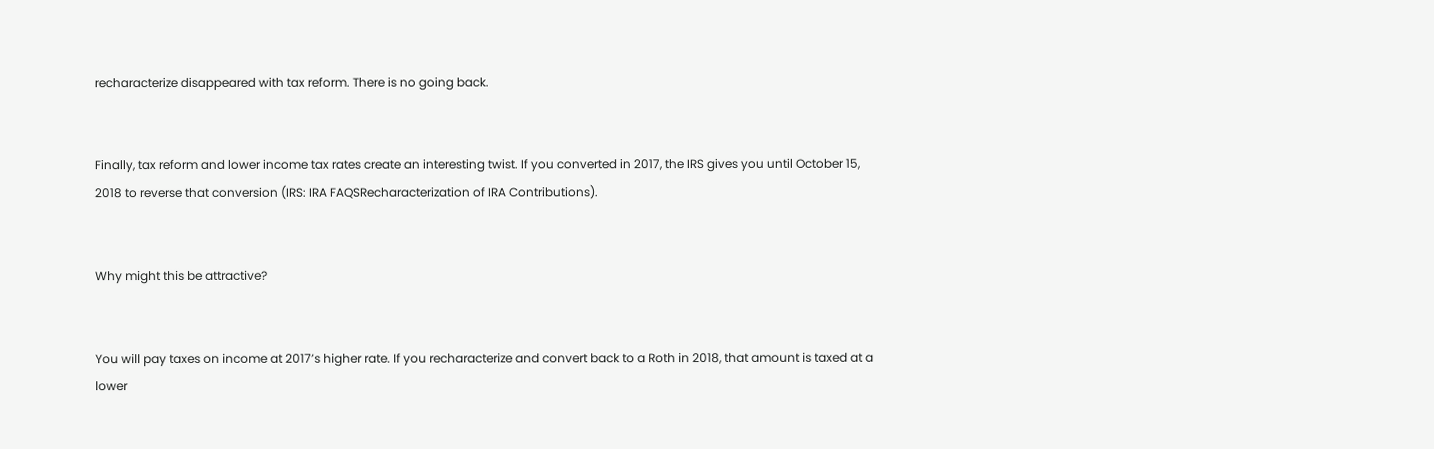recharacterize disappeared with tax reform. There is no going back.


Finally, tax reform and lower income tax rates create an interesting twist. If you converted in 2017, the IRS gives you until October 15, 2018 to reverse that conversion (IRS: IRA FAQSRecharacterization of IRA Contributions).


Why might this be attractive?


You will pay taxes on income at 2017’s higher rate. If you recharacterize and convert back to a Roth in 2018, that amount is taxed at a lower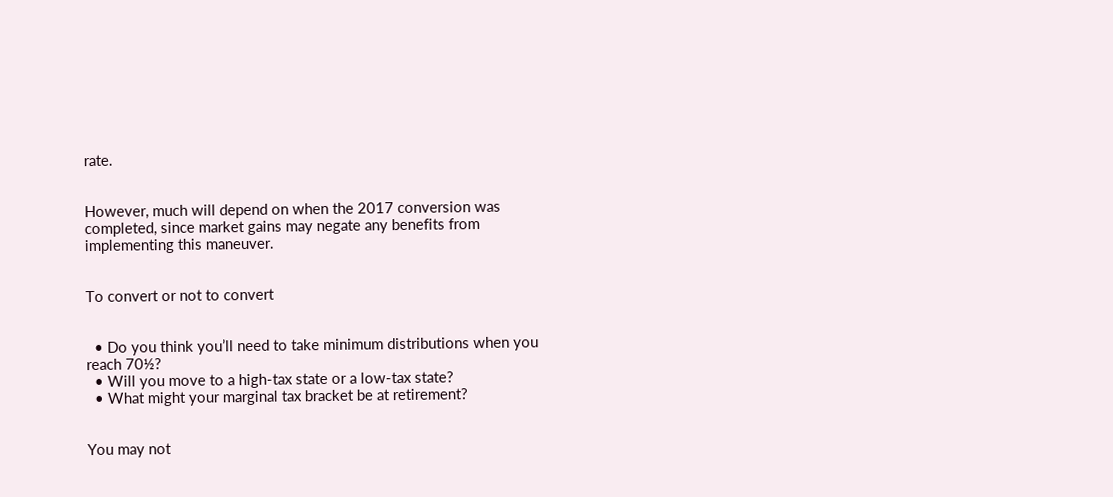rate.


However, much will depend on when the 2017 conversion was completed, since market gains may negate any benefits from implementing this maneuver.


To convert or not to convert


  • Do you think you’ll need to take minimum distributions when you reach 70½?
  • Will you move to a high-tax state or a low-tax state?
  • What might your marginal tax bracket be at retirement?


You may not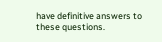have definitive answers to these questions.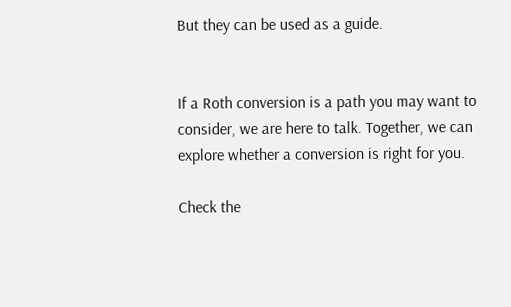But they can be used as a guide.


If a Roth conversion is a path you may want to consider, we are here to talk. Together, we can explore whether a conversion is right for you.

Check the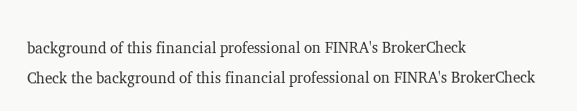background of this financial professional on FINRA's BrokerCheck
Check the background of this financial professional on FINRA's BrokerCheck